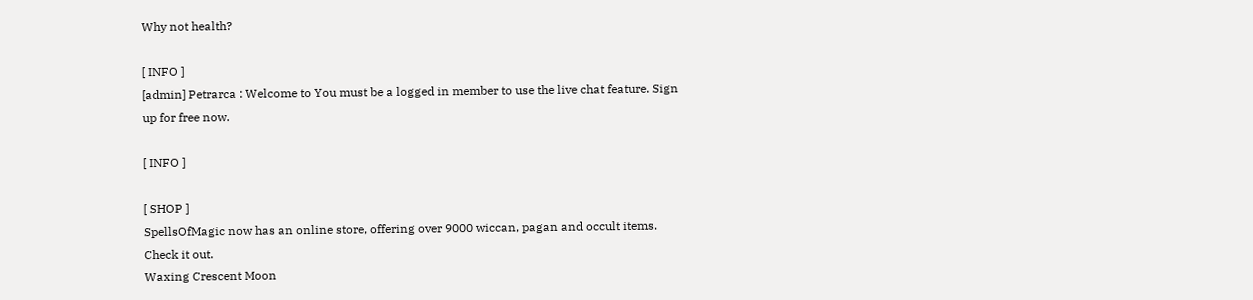Why not health?

[ INFO ]
[admin] Petrarca : Welcome to You must be a logged in member to use the live chat feature. Sign up for free now.

[ INFO ]

[ SHOP ]
SpellsOfMagic now has an online store, offering over 9000 wiccan, pagan and occult items. Check it out.
Waxing Crescent Moon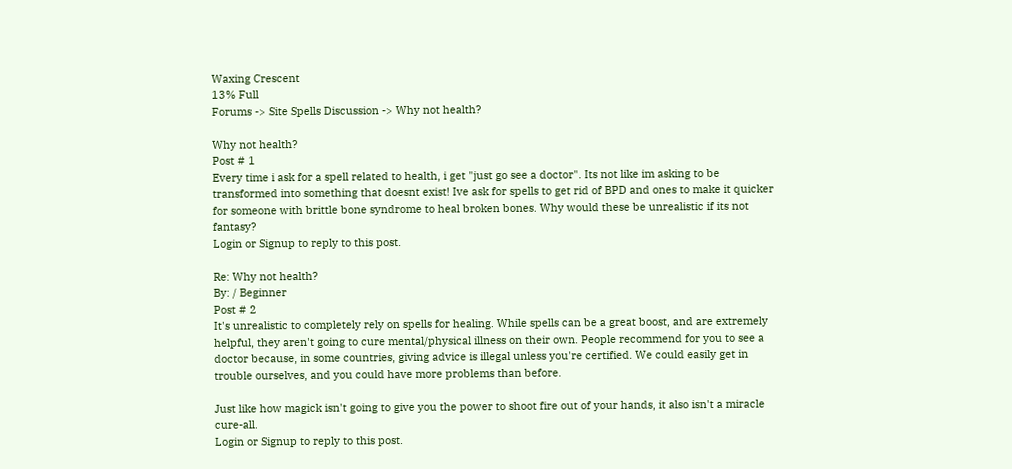Waxing Crescent
13% Full
Forums -> Site Spells Discussion -> Why not health?

Why not health?
Post # 1
Every time i ask for a spell related to health, i get "just go see a doctor". Its not like im asking to be transformed into something that doesnt exist! Ive ask for spells to get rid of BPD and ones to make it quicker for someone with brittle bone syndrome to heal broken bones. Why would these be unrealistic if its not fantasy?
Login or Signup to reply to this post.

Re: Why not health?
By: / Beginner
Post # 2
It's unrealistic to completely rely on spells for healing. While spells can be a great boost, and are extremely helpful, they aren't going to cure mental/physical illness on their own. People recommend for you to see a doctor because, in some countries, giving advice is illegal unless you're certified. We could easily get in trouble ourselves, and you could have more problems than before.

Just like how magick isn't going to give you the power to shoot fire out of your hands, it also isn't a miracle cure-all.
Login or Signup to reply to this post.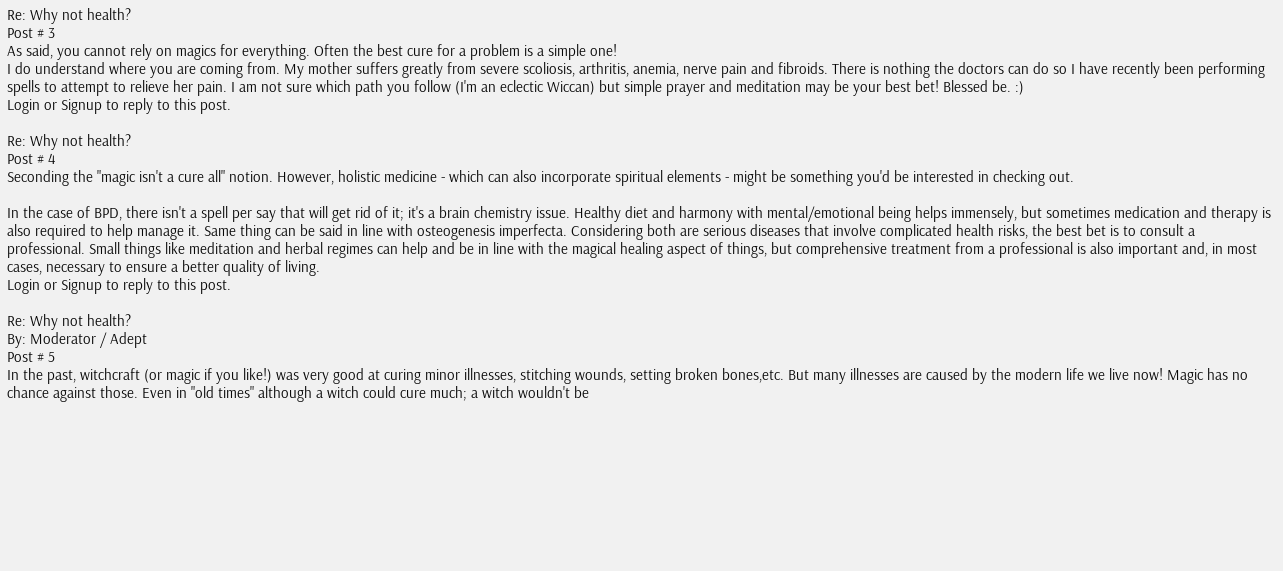Re: Why not health?
Post # 3
As said, you cannot rely on magics for everything. Often the best cure for a problem is a simple one!
I do understand where you are coming from. My mother suffers greatly from severe scoliosis, arthritis, anemia, nerve pain and fibroids. There is nothing the doctors can do so I have recently been performing spells to attempt to relieve her pain. I am not sure which path you follow (I'm an eclectic Wiccan) but simple prayer and meditation may be your best bet! Blessed be. :)
Login or Signup to reply to this post.

Re: Why not health?
Post # 4
Seconding the "magic isn't a cure all" notion. However, holistic medicine - which can also incorporate spiritual elements - might be something you'd be interested in checking out.

In the case of BPD, there isn't a spell per say that will get rid of it; it's a brain chemistry issue. Healthy diet and harmony with mental/emotional being helps immensely, but sometimes medication and therapy is also required to help manage it. Same thing can be said in line with osteogenesis imperfecta. Considering both are serious diseases that involve complicated health risks, the best bet is to consult a professional. Small things like meditation and herbal regimes can help and be in line with the magical healing aspect of things, but comprehensive treatment from a professional is also important and, in most cases, necessary to ensure a better quality of living.
Login or Signup to reply to this post.

Re: Why not health?
By: Moderator / Adept
Post # 5
In the past, witchcraft (or magic if you like!) was very good at curing minor illnesses, stitching wounds, setting broken bones,etc. But many illnesses are caused by the modern life we live now! Magic has no chance against those. Even in "old times" although a witch could cure much; a witch wouldn't be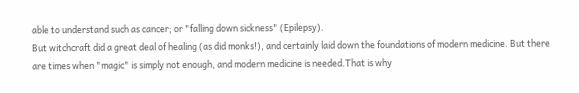able to understand such as cancer; or "falling down sickness" (Epilepsy).
But witchcraft did a great deal of healing (as did monks!), and certainly laid down the foundations of modern medicine. But there are times when "magic" is simply not enough, and modern medicine is needed.That is why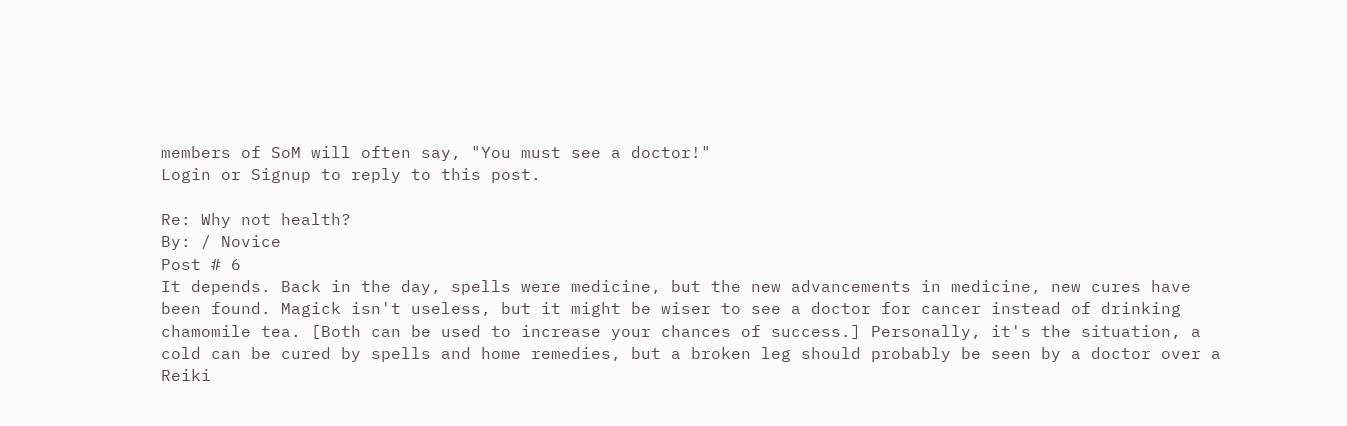members of SoM will often say, "You must see a doctor!"
Login or Signup to reply to this post.

Re: Why not health?
By: / Novice
Post # 6
It depends. Back in the day, spells were medicine, but the new advancements in medicine, new cures have been found. Magick isn't useless, but it might be wiser to see a doctor for cancer instead of drinking chamomile tea. [Both can be used to increase your chances of success.] Personally, it's the situation, a cold can be cured by spells and home remedies, but a broken leg should probably be seen by a doctor over a Reiki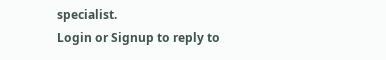specialist.
Login or Signup to reply to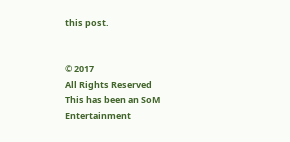this post.


© 2017
All Rights Reserved
This has been an SoM Entertainment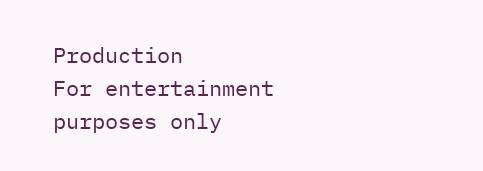Production
For entertainment purposes only